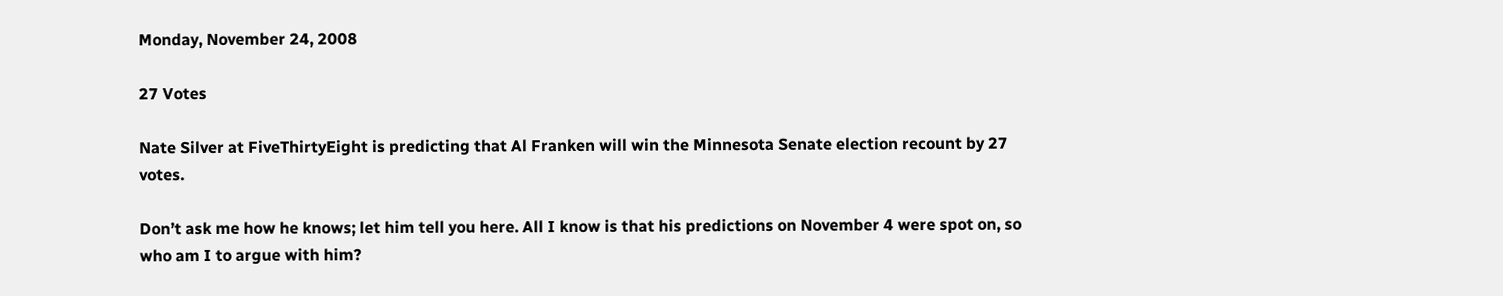Monday, November 24, 2008

27 Votes

Nate Silver at FiveThirtyEight is predicting that Al Franken will win the Minnesota Senate election recount by 27 votes.

Don’t ask me how he knows; let him tell you here. All I know is that his predictions on November 4 were spot on, so who am I to argue with him?